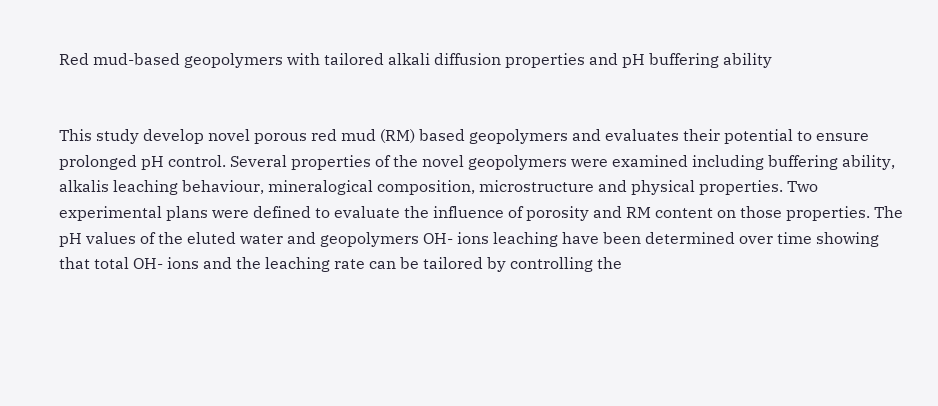Red mud-based geopolymers with tailored alkali diffusion properties and pH buffering ability


This study develop novel porous red mud (RM) based geopolymers and evaluates their potential to ensure prolonged pH control. Several properties of the novel geopolymers were examined including buffering ability, alkalis leaching behaviour, mineralogical composition, microstructure and physical properties. Two experimental plans were defined to evaluate the influence of porosity and RM content on those properties. The pH values of the eluted water and geopolymers OH- ions leaching have been determined over time showing that total OH- ions and the leaching rate can be tailored by controlling the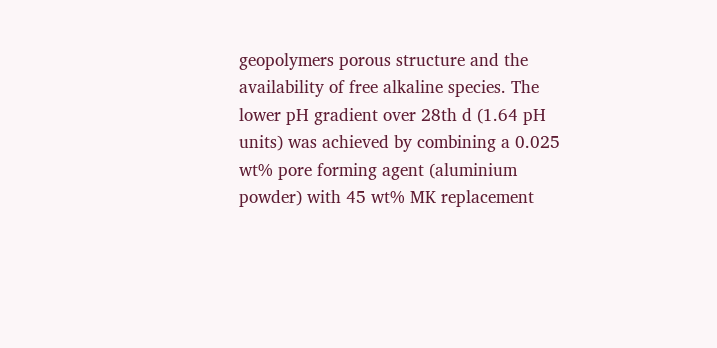geopolymers porous structure and the availability of free alkaline species. The lower pH gradient over 28th d (1.64 pH units) was achieved by combining a 0.025 wt% pore forming agent (aluminium powder) with 45 wt% MK replacement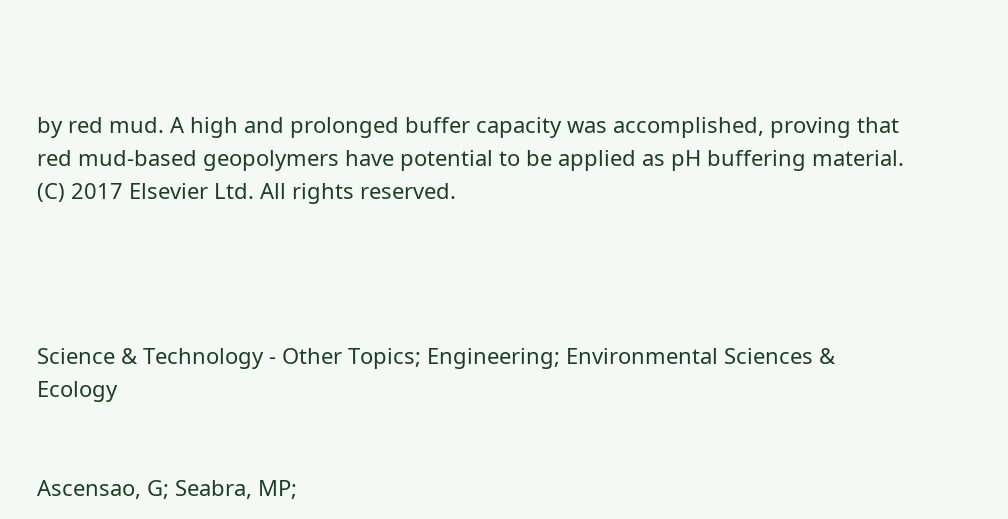by red mud. A high and prolonged buffer capacity was accomplished, proving that red mud-based geopolymers have potential to be applied as pH buffering material. (C) 2017 Elsevier Ltd. All rights reserved.




Science & Technology - Other Topics; Engineering; Environmental Sciences & Ecology


Ascensao, G; Seabra, MP;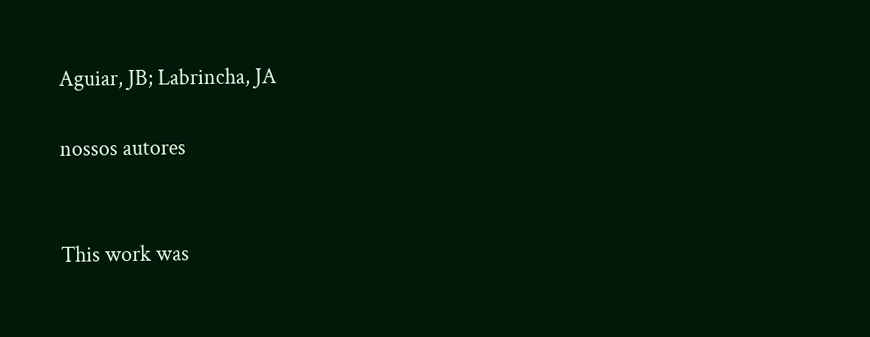Aguiar, JB; Labrincha, JA

nossos autores


This work was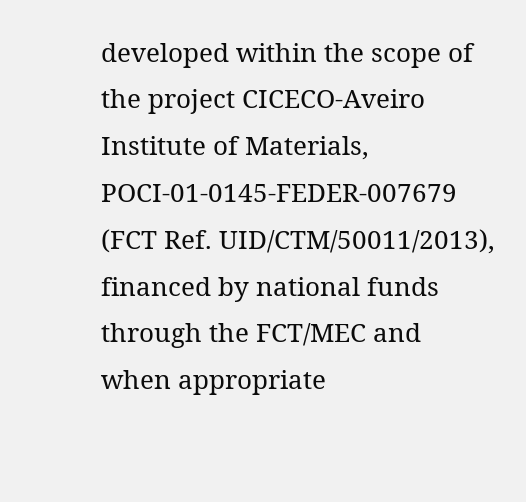developed within the scope of the project CICECO-Aveiro Institute of Materials, POCI-01-0145-FEDER-007679 (FCT Ref. UID/CTM/50011/2013), financed by national funds through the FCT/MEC and when appropriate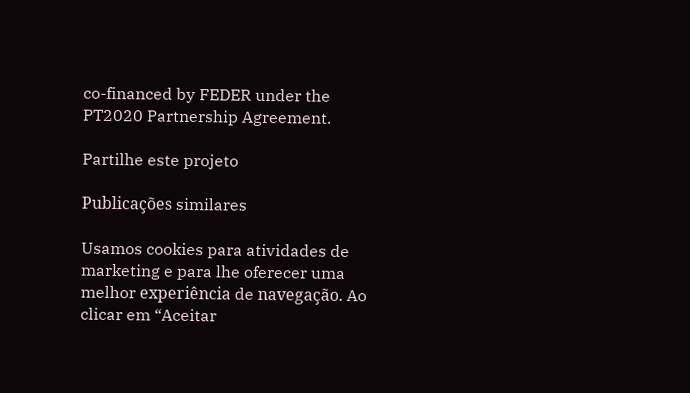co-financed by FEDER under the PT2020 Partnership Agreement.

Partilhe este projeto

Publicações similares

Usamos cookies para atividades de marketing e para lhe oferecer uma melhor experiência de navegação. Ao clicar em “Aceitar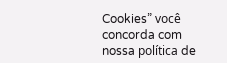Cookies” você concorda com nossa política de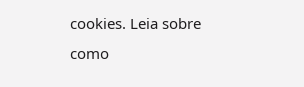cookies. Leia sobre como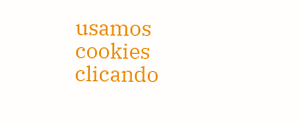usamos cookies clicando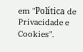em "Política de Privacidade e Cookies".